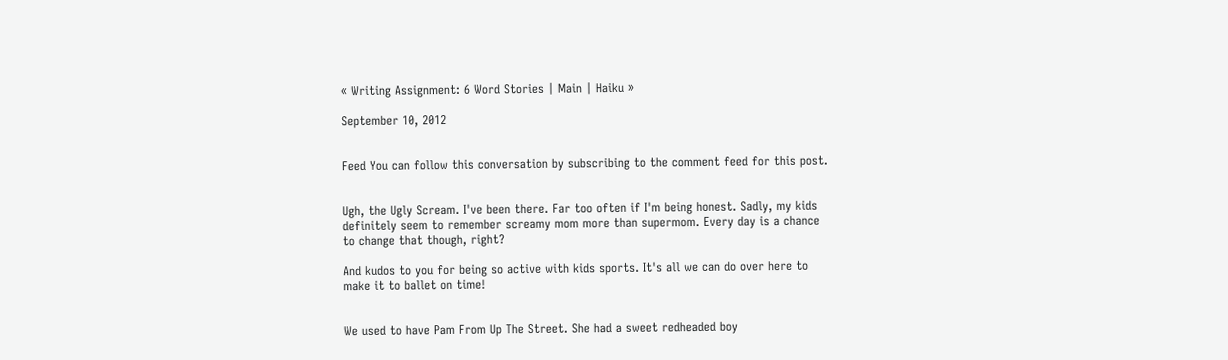« Writing Assignment: 6 Word Stories | Main | Haiku »

September 10, 2012


Feed You can follow this conversation by subscribing to the comment feed for this post.


Ugh, the Ugly Scream. I've been there. Far too often if I'm being honest. Sadly, my kids definitely seem to remember screamy mom more than supermom. Every day is a chance to change that though, right?

And kudos to you for being so active with kids sports. It's all we can do over here to make it to ballet on time!


We used to have Pam From Up The Street. She had a sweet redheaded boy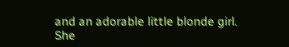and an adorable little blonde girl. She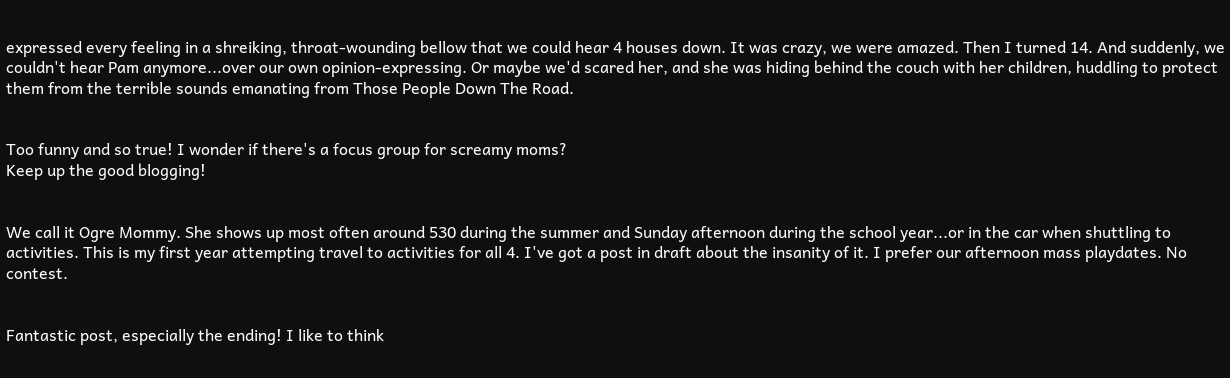expressed every feeling in a shreiking, throat-wounding bellow that we could hear 4 houses down. It was crazy, we were amazed. Then I turned 14. And suddenly, we couldn't hear Pam anymore...over our own opinion-expressing. Or maybe we'd scared her, and she was hiding behind the couch with her children, huddling to protect them from the terrible sounds emanating from Those People Down The Road.


Too funny and so true! I wonder if there's a focus group for screamy moms?
Keep up the good blogging!


We call it Ogre Mommy. She shows up most often around 530 during the summer and Sunday afternoon during the school year...or in the car when shuttling to activities. This is my first year attempting travel to activities for all 4. I've got a post in draft about the insanity of it. I prefer our afternoon mass playdates. No contest.


Fantastic post, especially the ending! I like to think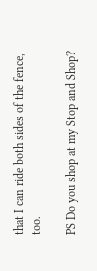that I can ride both sides of the fence, too.

PS Do you shop at my Stop and Shop?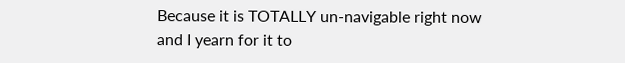Because it is TOTALLY un-navigable right now and I yearn for it to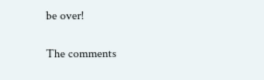be over!

The comments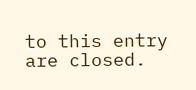to this entry are closed.